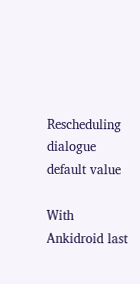Rescheduling dialogue default value

With Ankidroid last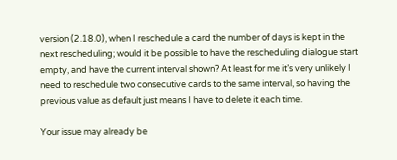version (2.18.0), when I reschedule a card the number of days is kept in the next rescheduling; would it be possible to have the rescheduling dialogue start empty, and have the current interval shown? At least for me it’s very unlikely I need to reschedule two consecutive cards to the same interval, so having the previous value as default just means I have to delete it each time.

Your issue may already be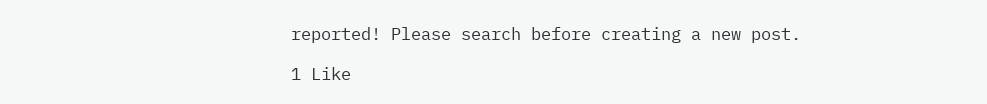reported! Please search before creating a new post.

1 Like